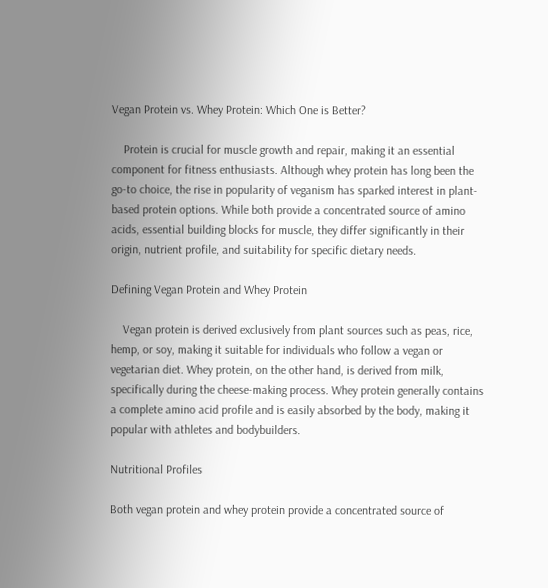Vegan Protein vs. Whey Protein: Which One is Better?

    Protein is crucial for muscle growth and repair, making it an essential component for fitness enthusiasts. Although whey protein has long been the go-to choice, the rise in popularity of veganism has sparked interest in plant-based protein options. While both provide a concentrated source of amino acids, essential building blocks for muscle, they differ significantly in their origin, nutrient profile, and suitability for specific dietary needs.

Defining Vegan Protein and Whey Protein

    Vegan protein is derived exclusively from plant sources such as peas, rice, hemp, or soy, making it suitable for individuals who follow a vegan or vegetarian diet. Whey protein, on the other hand, is derived from milk, specifically during the cheese-making process. Whey protein generally contains a complete amino acid profile and is easily absorbed by the body, making it popular with athletes and bodybuilders.

Nutritional Profiles

Both vegan protein and whey protein provide a concentrated source of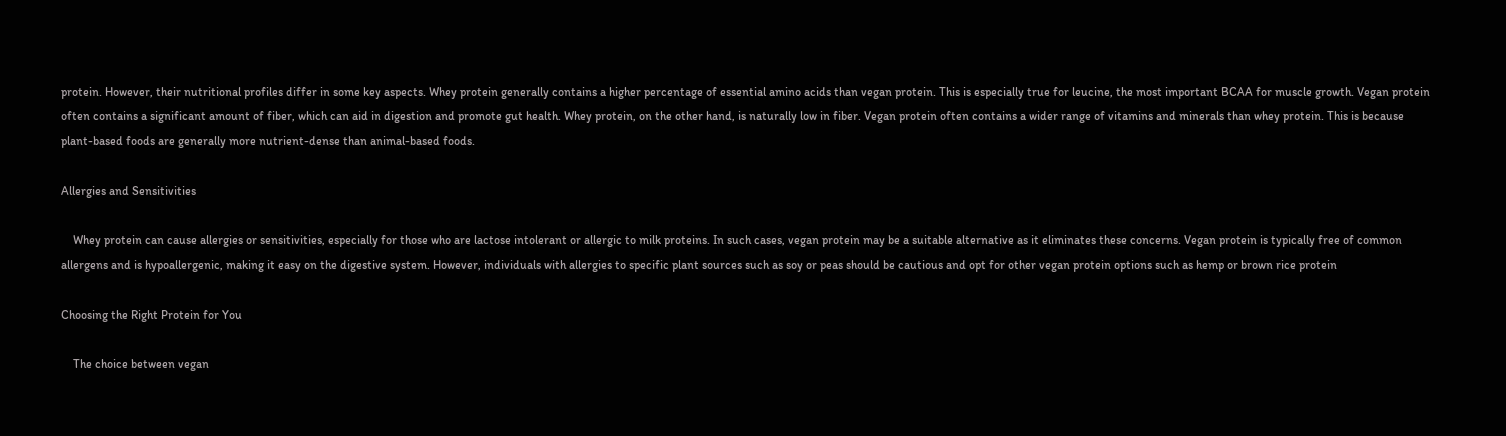protein. However, their nutritional profiles differ in some key aspects. Whey protein generally contains a higher percentage of essential amino acids than vegan protein. This is especially true for leucine, the most important BCAA for muscle growth. Vegan protein often contains a significant amount of fiber, which can aid in digestion and promote gut health. Whey protein, on the other hand, is naturally low in fiber. Vegan protein often contains a wider range of vitamins and minerals than whey protein. This is because plant-based foods are generally more nutrient-dense than animal-based foods.

Allergies and Sensitivities

    Whey protein can cause allergies or sensitivities, especially for those who are lactose intolerant or allergic to milk proteins. In such cases, vegan protein may be a suitable alternative as it eliminates these concerns. Vegan protein is typically free of common allergens and is hypoallergenic, making it easy on the digestive system. However, individuals with allergies to specific plant sources such as soy or peas should be cautious and opt for other vegan protein options such as hemp or brown rice protein

Choosing the Right Protein for You

    The choice between vegan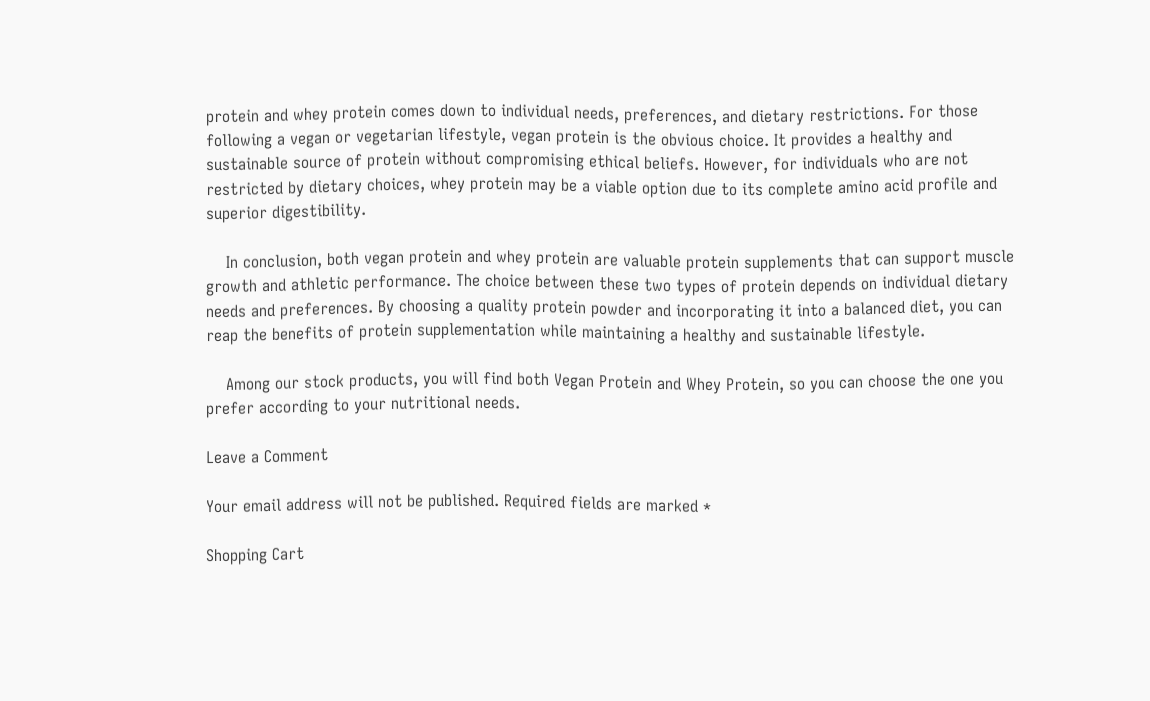protein and whey protein comes down to individual needs, preferences, and dietary restrictions. For those following a vegan or vegetarian lifestyle, vegan protein is the obvious choice. It provides a healthy and sustainable source of protein without compromising ethical beliefs. However, for individuals who are not restricted by dietary choices, whey protein may be a viable option due to its complete amino acid profile and superior digestibility.

    In conclusion, both vegan protein and whey protein are valuable protein supplements that can support muscle growth and athletic performance. The choice between these two types of protein depends on individual dietary needs and preferences. By choosing a quality protein powder and incorporating it into a balanced diet, you can reap the benefits of protein supplementation while maintaining a healthy and sustainable lifestyle.

    Among our stock products, you will find both Vegan Protein and Whey Protein, so you can choose the one you prefer according to your nutritional needs.

Leave a Comment

Your email address will not be published. Required fields are marked *

Shopping Cart